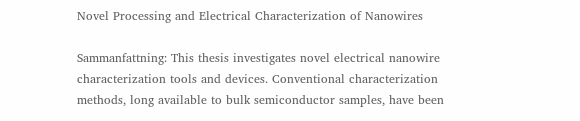Novel Processing and Electrical Characterization of Nanowires

Sammanfattning: This thesis investigates novel electrical nanowire characterization tools and devices. Conventional characterization methods, long available to bulk semiconductor samples, have been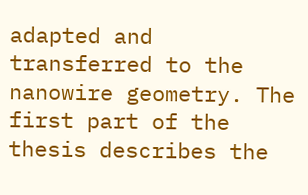adapted and transferred to the nanowire geometry. The first part of the thesis describes the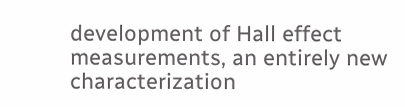development of Hall effect measurements, an entirely new characterization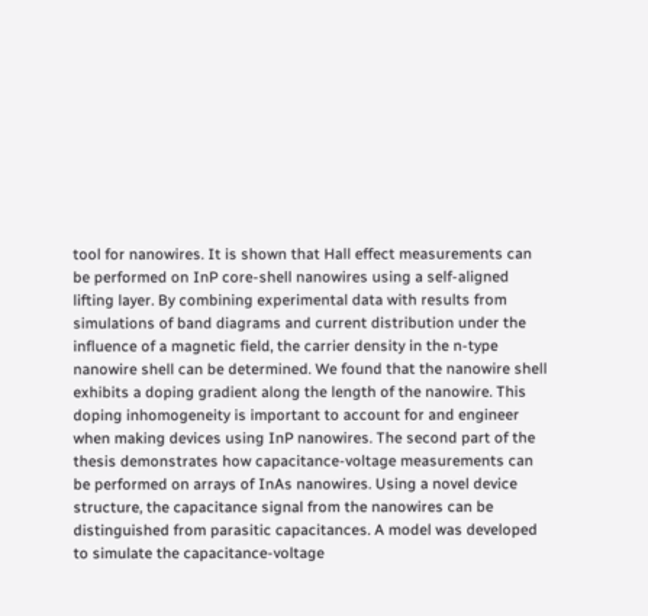tool for nanowires. It is shown that Hall effect measurements can be performed on InP core-shell nanowires using a self-aligned lifting layer. By combining experimental data with results from simulations of band diagrams and current distribution under the influence of a magnetic field, the carrier density in the n-type nanowire shell can be determined. We found that the nanowire shell exhibits a doping gradient along the length of the nanowire. This doping inhomogeneity is important to account for and engineer when making devices using InP nanowires. The second part of the thesis demonstrates how capacitance-voltage measurements can be performed on arrays of InAs nanowires. Using a novel device structure, the capacitance signal from the nanowires can be distinguished from parasitic capacitances. A model was developed to simulate the capacitance-voltage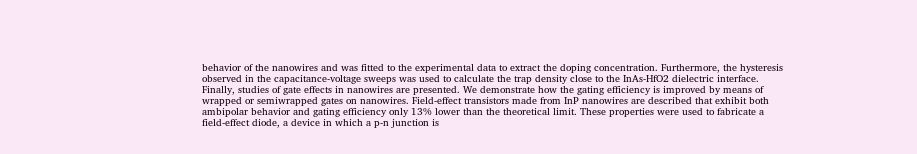behavior of the nanowires and was fitted to the experimental data to extract the doping concentration. Furthermore, the hysteresis observed in the capacitance-voltage sweeps was used to calculate the trap density close to the InAs-HfO2 dielectric interface. Finally, studies of gate effects in nanowires are presented. We demonstrate how the gating efficiency is improved by means of wrapped or semiwrapped gates on nanowires. Field-effect transistors made from InP nanowires are described that exhibit both ambipolar behavior and gating efficiency only 13% lower than the theoretical limit. These properties were used to fabricate a field-effect diode, a device in which a p-n junction is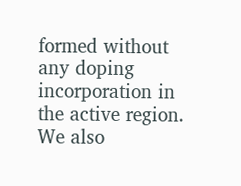formed without any doping incorporation in the active region. We also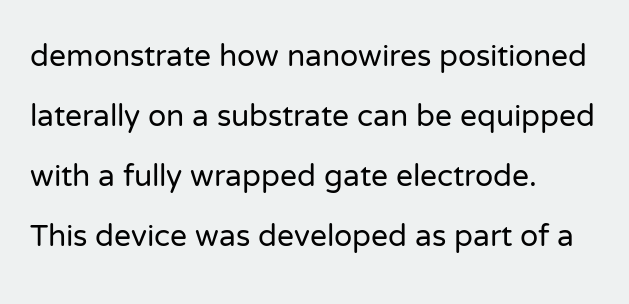demonstrate how nanowires positioned laterally on a substrate can be equipped with a fully wrapped gate electrode. This device was developed as part of a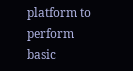platform to perform basic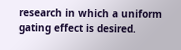research in which a uniform gating effect is desired.